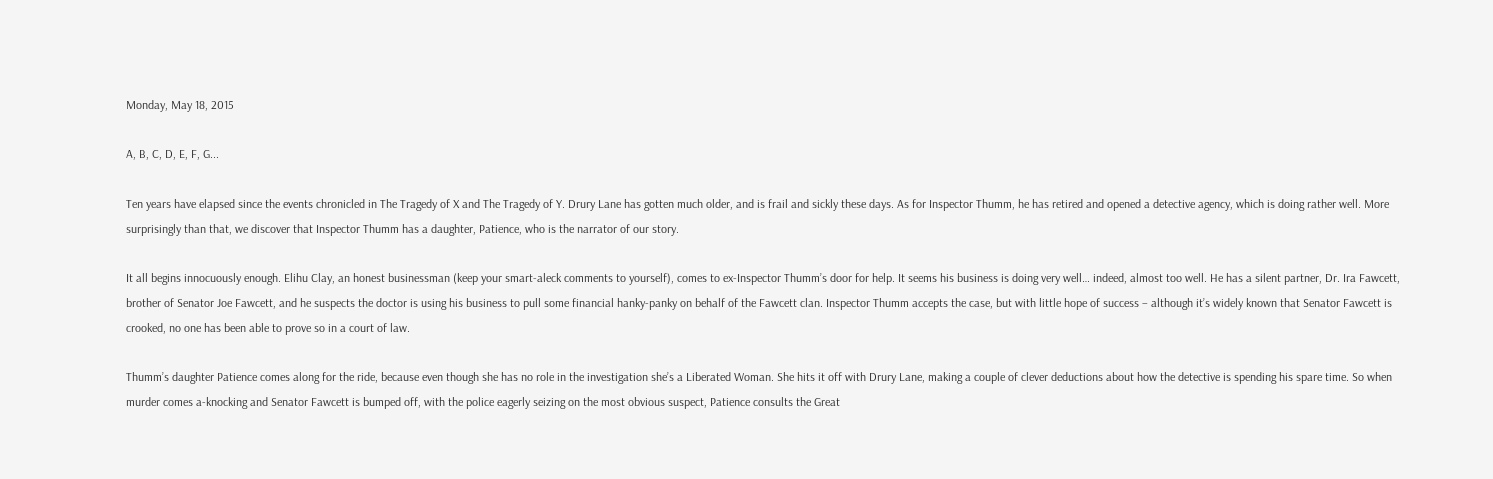Monday, May 18, 2015

A, B, C, D, E, F, G...

Ten years have elapsed since the events chronicled in The Tragedy of X and The Tragedy of Y. Drury Lane has gotten much older, and is frail and sickly these days. As for Inspector Thumm, he has retired and opened a detective agency, which is doing rather well. More surprisingly than that, we discover that Inspector Thumm has a daughter, Patience, who is the narrator of our story.

It all begins innocuously enough. Elihu Clay, an honest businessman (keep your smart-aleck comments to yourself), comes to ex-Inspector Thumm’s door for help. It seems his business is doing very well… indeed, almost too well. He has a silent partner, Dr. Ira Fawcett, brother of Senator Joe Fawcett, and he suspects the doctor is using his business to pull some financial hanky-panky on behalf of the Fawcett clan. Inspector Thumm accepts the case, but with little hope of success – although it’s widely known that Senator Fawcett is crooked, no one has been able to prove so in a court of law.

Thumm’s daughter Patience comes along for the ride, because even though she has no role in the investigation she’s a Liberated Woman. She hits it off with Drury Lane, making a couple of clever deductions about how the detective is spending his spare time. So when murder comes a-knocking and Senator Fawcett is bumped off, with the police eagerly seizing on the most obvious suspect, Patience consults the Great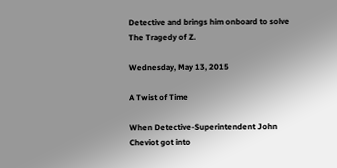Detective and brings him onboard to solve The Tragedy of Z.

Wednesday, May 13, 2015

A Twist of Time

When Detective-Superintendent John Cheviot got into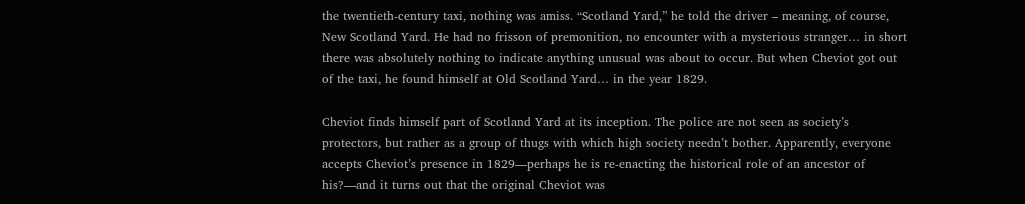the twentieth-century taxi, nothing was amiss. “Scotland Yard,” he told the driver – meaning, of course, New Scotland Yard. He had no frisson of premonition, no encounter with a mysterious stranger… in short there was absolutely nothing to indicate anything unusual was about to occur. But when Cheviot got out of the taxi, he found himself at Old Scotland Yard… in the year 1829.

Cheviot finds himself part of Scotland Yard at its inception. The police are not seen as society’s protectors, but rather as a group of thugs with which high society needn’t bother. Apparently, everyone accepts Cheviot’s presence in 1829—perhaps he is re-enacting the historical role of an ancestor of his?—and it turns out that the original Cheviot was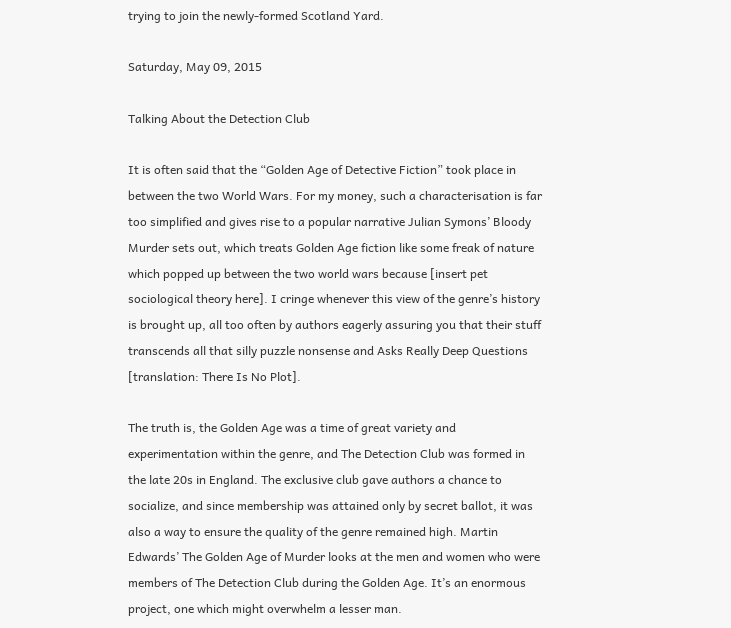trying to join the newly-formed Scotland Yard.

Saturday, May 09, 2015

Talking About the Detection Club

It is often said that the “Golden Age of Detective Fiction” took place in between the two World Wars. For my money, such a characterisation is far too simplified and gives rise to a popular narrative Julian Symons’ Bloody Murder sets out, which treats Golden Age fiction like some freak of nature which popped up between the two world wars because [insert pet sociological theory here]. I cringe whenever this view of the genre’s history is brought up, all too often by authors eagerly assuring you that their stuff transcends all that silly puzzle nonsense and Asks Really Deep Questions [translation: There Is No Plot].

The truth is, the Golden Age was a time of great variety and experimentation within the genre, and The Detection Club was formed in the late 20s in England. The exclusive club gave authors a chance to socialize, and since membership was attained only by secret ballot, it was also a way to ensure the quality of the genre remained high. Martin Edwards’ The Golden Age of Murder looks at the men and women who were members of The Detection Club during the Golden Age. It’s an enormous project, one which might overwhelm a lesser man.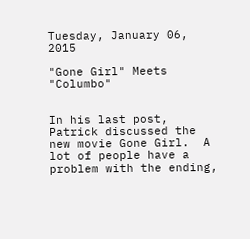Tuesday, January 06, 2015

"Gone Girl" Meets "Columbo"


In his last post, Patrick discussed the new movie Gone Girl.  A lot of people have a problem with the ending,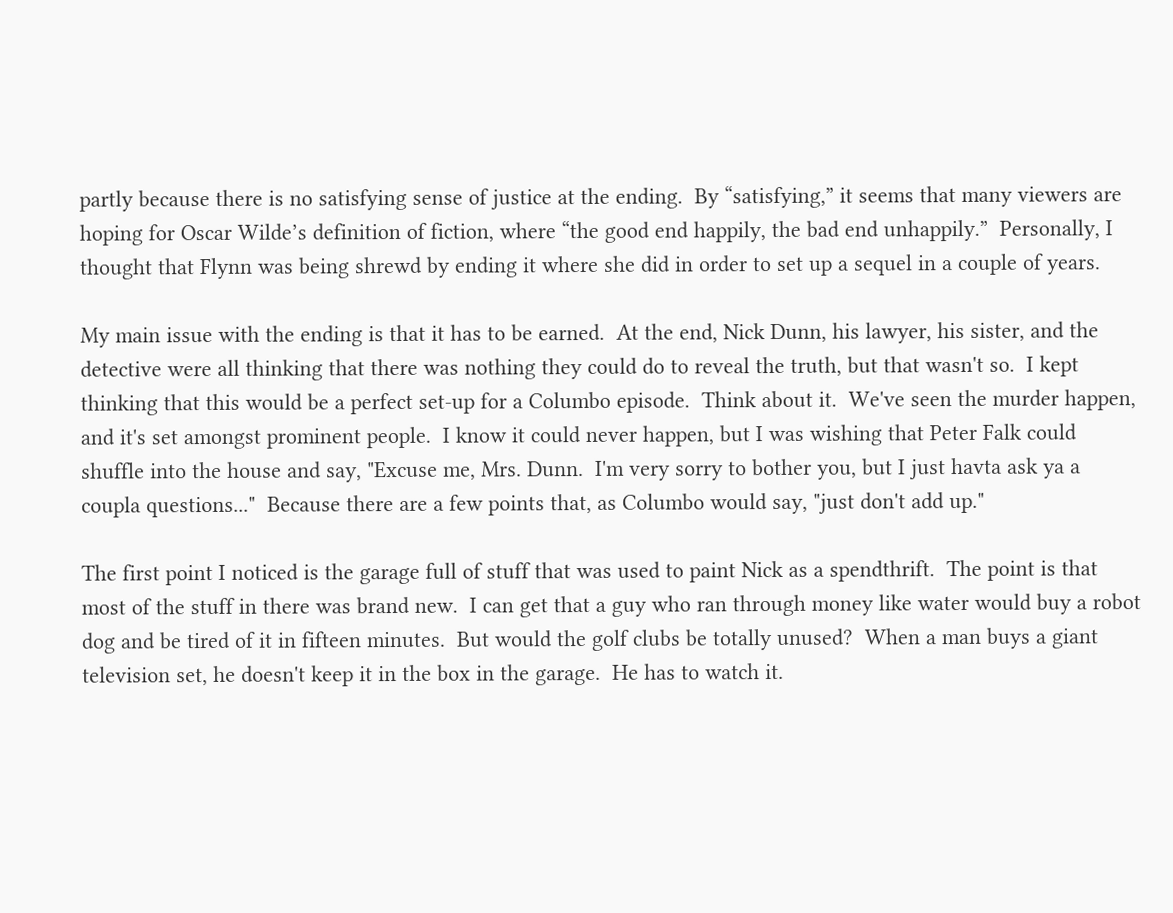partly because there is no satisfying sense of justice at the ending.  By “satisfying,” it seems that many viewers are hoping for Oscar Wilde’s definition of fiction, where “the good end happily, the bad end unhappily.”  Personally, I thought that Flynn was being shrewd by ending it where she did in order to set up a sequel in a couple of years.

My main issue with the ending is that it has to be earned.  At the end, Nick Dunn, his lawyer, his sister, and the detective were all thinking that there was nothing they could do to reveal the truth, but that wasn't so.  I kept thinking that this would be a perfect set-up for a Columbo episode.  Think about it.  We've seen the murder happen, and it's set amongst prominent people.  I know it could never happen, but I was wishing that Peter Falk could shuffle into the house and say, "Excuse me, Mrs. Dunn.  I'm very sorry to bother you, but I just havta ask ya a coupla questions..."  Because there are a few points that, as Columbo would say, "just don't add up."

The first point I noticed is the garage full of stuff that was used to paint Nick as a spendthrift.  The point is that most of the stuff in there was brand new.  I can get that a guy who ran through money like water would buy a robot dog and be tired of it in fifteen minutes.  But would the golf clubs be totally unused?  When a man buys a giant television set, he doesn't keep it in the box in the garage.  He has to watch it.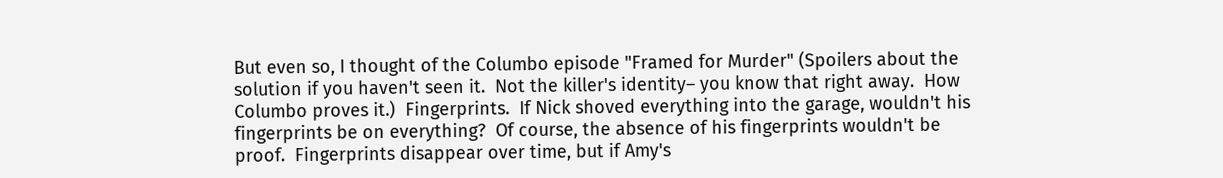But even so, I thought of the Columbo episode "Framed for Murder" (Spoilers about the solution if you haven't seen it.  Not the killer's identity– you know that right away.  How Columbo proves it.)  Fingerprints.  If Nick shoved everything into the garage, wouldn't his fingerprints be on everything?  Of course, the absence of his fingerprints wouldn't be proof.  Fingerprints disappear over time, but if Amy's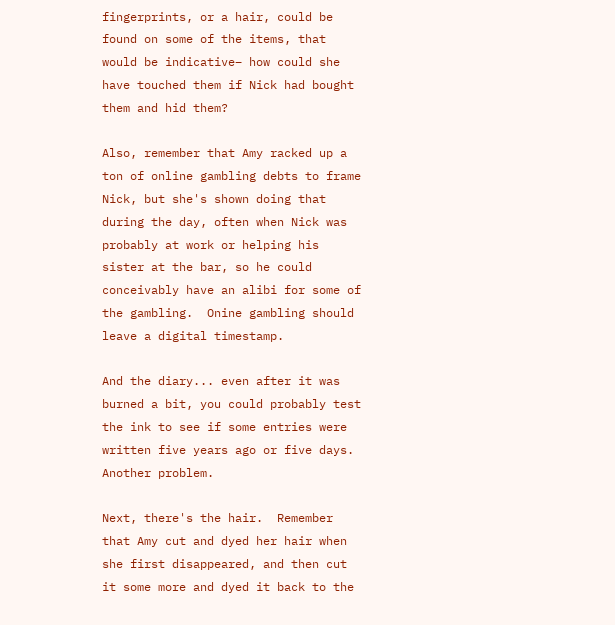fingerprints, or a hair, could be found on some of the items, that would be indicative– how could she have touched them if Nick had bought them and hid them?

Also, remember that Amy racked up a ton of online gambling debts to frame Nick, but she's shown doing that during the day, often when Nick was probably at work or helping his sister at the bar, so he could conceivably have an alibi for some of the gambling.  Onine gambling should leave a digital timestamp.

And the diary... even after it was burned a bit, you could probably test the ink to see if some entries were written five years ago or five days.  Another problem.

Next, there's the hair.  Remember that Amy cut and dyed her hair when she first disappeared, and then cut it some more and dyed it back to the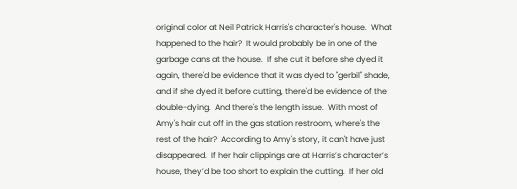original color at Neil Patrick Harris's character's house.  What happened to the hair?  It would probably be in one of the garbage cans at the house.  If she cut it before she dyed it again, there'd be evidence that it was dyed to "gerbil" shade, and if she dyed it before cutting, there'd be evidence of the double-dying.  And there's the length issue.  With most of Amy's hair cut off in the gas station restroom, where's the rest of the hair?  According to Amy's story, it can't have just disappeared.  If her hair clippings are at Harris’s character’s house, they’d be too short to explain the cutting.  If her old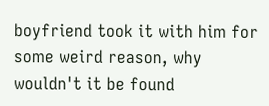boyfriend took it with him for some weird reason, why wouldn't it be found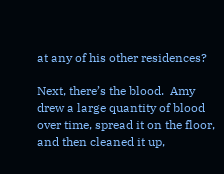at any of his other residences?

Next, there’s the blood.  Amy drew a large quantity of blood over time, spread it on the floor, and then cleaned it up,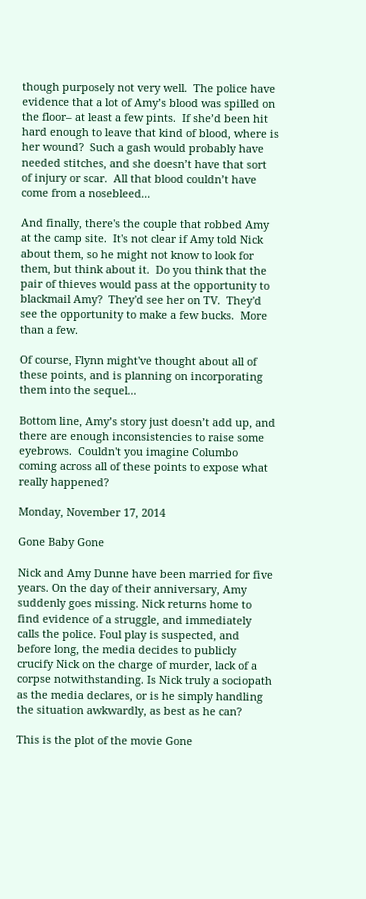though purposely not very well.  The police have evidence that a lot of Amy’s blood was spilled on the floor– at least a few pints.  If she’d been hit hard enough to leave that kind of blood, where is her wound?  Such a gash would probably have needed stitches, and she doesn’t have that sort of injury or scar.  All that blood couldn’t have come from a nosebleed...

And finally, there's the couple that robbed Amy at the camp site.  It's not clear if Amy told Nick about them, so he might not know to look for them, but think about it.  Do you think that the pair of thieves would pass at the opportunity to blackmail Amy?  They'd see her on TV.  They'd see the opportunity to make a few bucks.  More than a few.

Of course, Flynn might've thought about all of these points, and is planning on incorporating them into the sequel...

Bottom line, Amy’s story just doesn’t add up, and there are enough inconsistencies to raise some eyebrows.  Couldn't you imagine Columbo coming across all of these points to expose what really happened?

Monday, November 17, 2014

Gone Baby Gone

Nick and Amy Dunne have been married for five years. On the day of their anniversary, Amy suddenly goes missing. Nick returns home to find evidence of a struggle, and immediately calls the police. Foul play is suspected, and before long, the media decides to publicly crucify Nick on the charge of murder, lack of a corpse notwithstanding. Is Nick truly a sociopath as the media declares, or is he simply handling the situation awkwardly, as best as he can?

This is the plot of the movie Gone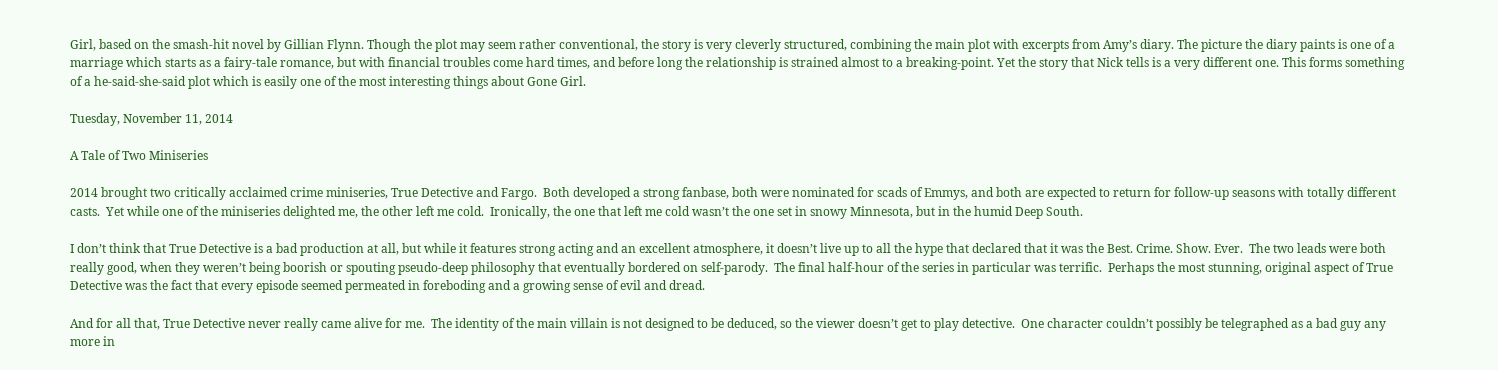Girl, based on the smash-hit novel by Gillian Flynn. Though the plot may seem rather conventional, the story is very cleverly structured, combining the main plot with excerpts from Amy’s diary. The picture the diary paints is one of a marriage which starts as a fairy-tale romance, but with financial troubles come hard times, and before long the relationship is strained almost to a breaking-point. Yet the story that Nick tells is a very different one. This forms something of a he-said-she-said plot which is easily one of the most interesting things about Gone Girl.

Tuesday, November 11, 2014

A Tale of Two Miniseries

2014 brought two critically acclaimed crime miniseries, True Detective and Fargo.  Both developed a strong fanbase, both were nominated for scads of Emmys, and both are expected to return for follow-up seasons with totally different casts.  Yet while one of the miniseries delighted me, the other left me cold.  Ironically, the one that left me cold wasn’t the one set in snowy Minnesota, but in the humid Deep South.

I don’t think that True Detective is a bad production at all, but while it features strong acting and an excellent atmosphere, it doesn’t live up to all the hype that declared that it was the Best. Crime. Show. Ever.  The two leads were both really good, when they weren’t being boorish or spouting pseudo-deep philosophy that eventually bordered on self-parody.  The final half-hour of the series in particular was terrific.  Perhaps the most stunning, original aspect of True Detective was the fact that every episode seemed permeated in foreboding and a growing sense of evil and dread.

And for all that, True Detective never really came alive for me.  The identity of the main villain is not designed to be deduced, so the viewer doesn’t get to play detective.  One character couldn’t possibly be telegraphed as a bad guy any more in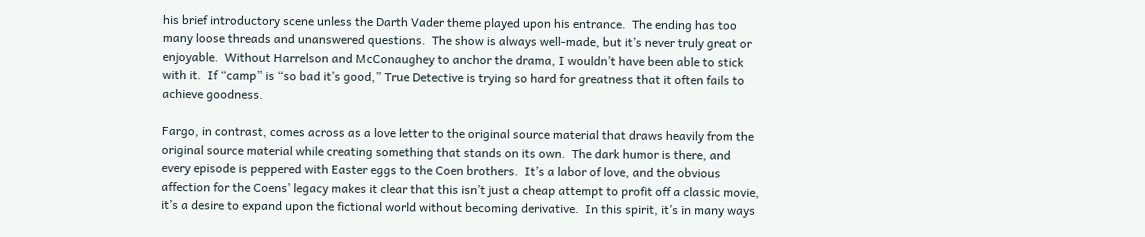his brief introductory scene unless the Darth Vader theme played upon his entrance.  The ending has too many loose threads and unanswered questions.  The show is always well-made, but it’s never truly great or enjoyable.  Without Harrelson and McConaughey to anchor the drama, I wouldn’t have been able to stick with it.  If “camp” is “so bad it’s good,” True Detective is trying so hard for greatness that it often fails to achieve goodness.

Fargo, in contrast, comes across as a love letter to the original source material that draws heavily from the original source material while creating something that stands on its own.  The dark humor is there, and every episode is peppered with Easter eggs to the Coen brothers.  It’s a labor of love, and the obvious affection for the Coens’ legacy makes it clear that this isn’t just a cheap attempt to profit off a classic movie, it’s a desire to expand upon the fictional world without becoming derivative.  In this spirit, it’s in many ways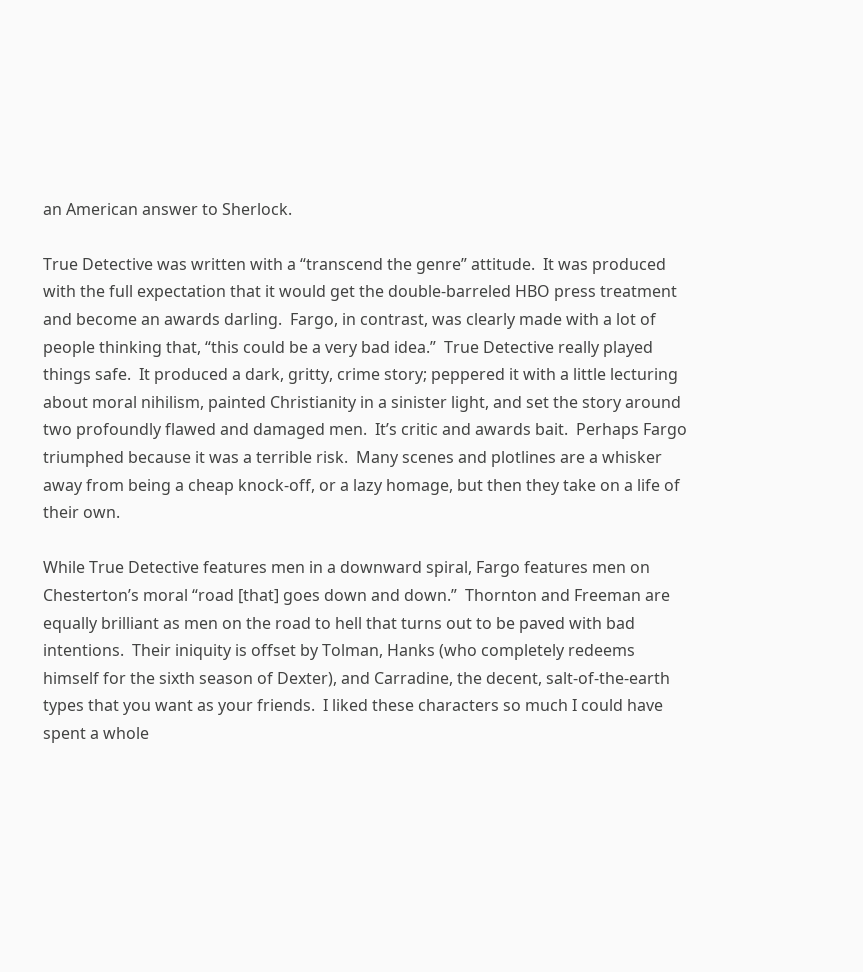an American answer to Sherlock.

True Detective was written with a “transcend the genre” attitude.  It was produced with the full expectation that it would get the double-barreled HBO press treatment and become an awards darling.  Fargo, in contrast, was clearly made with a lot of people thinking that, “this could be a very bad idea.”  True Detective really played things safe.  It produced a dark, gritty, crime story; peppered it with a little lecturing about moral nihilism, painted Christianity in a sinister light, and set the story around two profoundly flawed and damaged men.  It’s critic and awards bait.  Perhaps Fargo triumphed because it was a terrible risk.  Many scenes and plotlines are a whisker away from being a cheap knock-off, or a lazy homage, but then they take on a life of their own.

While True Detective features men in a downward spiral, Fargo features men on Chesterton’s moral “road [that] goes down and down.”  Thornton and Freeman are equally brilliant as men on the road to hell that turns out to be paved with bad intentions.  Their iniquity is offset by Tolman, Hanks (who completely redeems himself for the sixth season of Dexter), and Carradine, the decent, salt-of-the-earth types that you want as your friends.  I liked these characters so much I could have spent a whole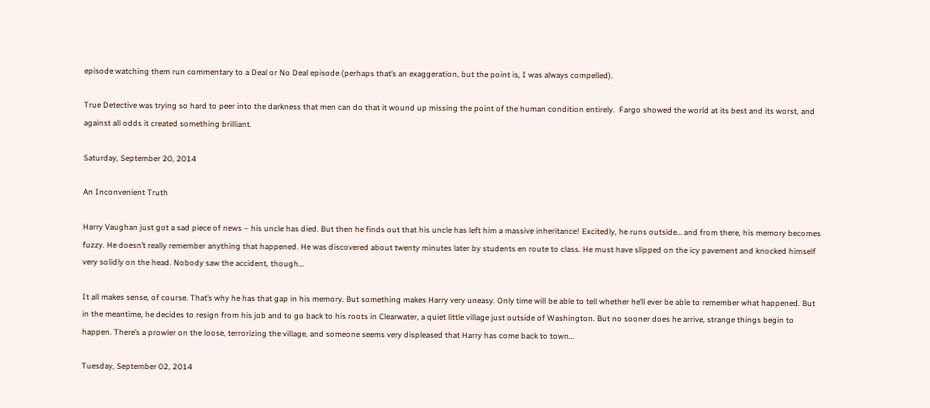episode watching them run commentary to a Deal or No Deal episode (perhaps that’s an exaggeration, but the point is, I was always compelled).

True Detective was trying so hard to peer into the darkness that men can do that it wound up missing the point of the human condition entirely.  Fargo showed the world at its best and its worst, and against all odds it created something brilliant.

Saturday, September 20, 2014

An Inconvenient Truth

Harry Vaughan just got a sad piece of news – his uncle has died. But then he finds out that his uncle has left him a massive inheritance! Excitedly, he runs outside… and from there, his memory becomes fuzzy. He doesn’t really remember anything that happened. He was discovered about twenty minutes later by students en route to class. He must have slipped on the icy pavement and knocked himself very solidly on the head. Nobody saw the accident, though…

It all makes sense, of course. That’s why he has that gap in his memory. But something makes Harry very uneasy. Only time will be able to tell whether he’ll ever be able to remember what happened. But in the meantime, he decides to resign from his job and to go back to his roots in Clearwater, a quiet little village just outside of Washington. But no sooner does he arrive, strange things begin to happen. There’s a prowler on the loose, terrorizing the village, and someone seems very displeased that Harry has come back to town…

Tuesday, September 02, 2014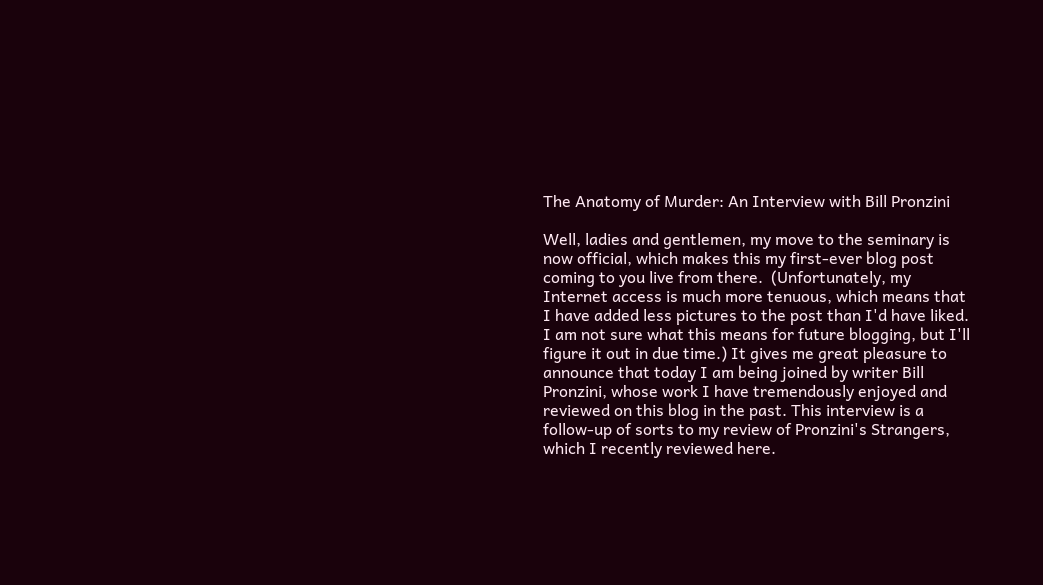The Anatomy of Murder: An Interview with Bill Pronzini

Well, ladies and gentlemen, my move to the seminary is now official, which makes this my first-ever blog post coming to you live from there.  (Unfortunately, my Internet access is much more tenuous, which means that I have added less pictures to the post than I'd have liked. I am not sure what this means for future blogging, but I'll figure it out in due time.) It gives me great pleasure to announce that today I am being joined by writer Bill Pronzini, whose work I have tremendously enjoyed and reviewed on this blog in the past. This interview is a follow-up of sorts to my review of Pronzini's Strangers, which I recently reviewed here.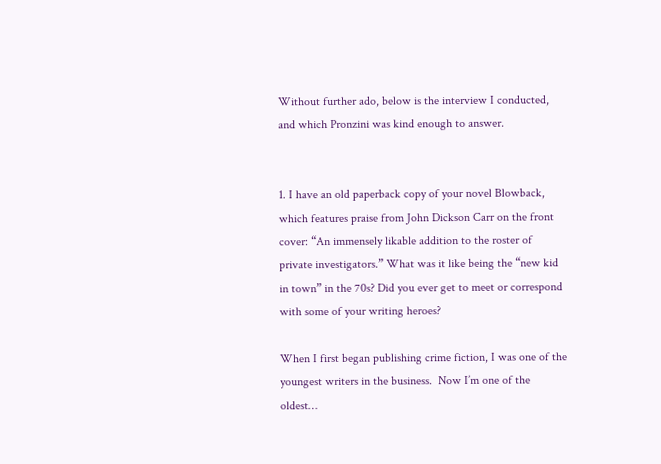Without further ado, below is the interview I conducted, and which Pronzini was kind enough to answer.


1. I have an old paperback copy of your novel Blowback, which features praise from John Dickson Carr on the front cover: “An immensely likable addition to the roster of private investigators.” What was it like being the “new kid in town” in the 70s? Did you ever get to meet or correspond with some of your writing heroes?

When I first began publishing crime fiction, I was one of the youngest writers in the business.  Now I’m one of the oldest…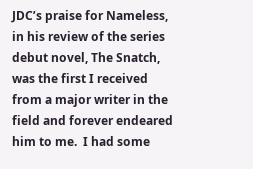JDC’s praise for Nameless, in his review of the series debut novel, The Snatch, was the first I received from a major writer in the field and forever endeared him to me.  I had some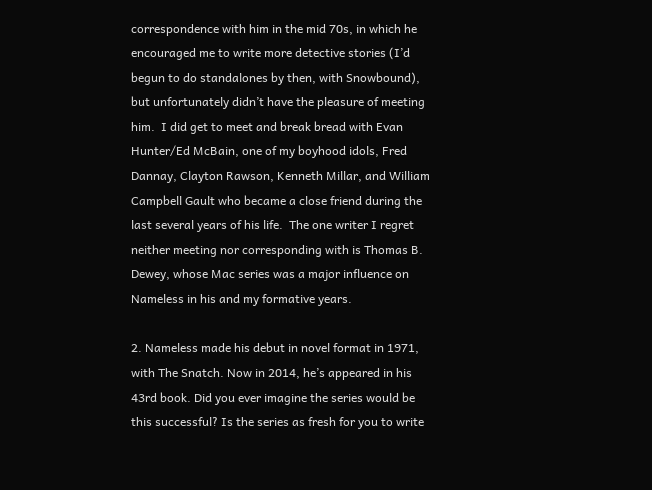correspondence with him in the mid 70s, in which he encouraged me to write more detective stories (I’d begun to do standalones by then, with Snowbound), but unfortunately didn’t have the pleasure of meeting him.  I did get to meet and break bread with Evan Hunter/Ed McBain, one of my boyhood idols, Fred Dannay, Clayton Rawson, Kenneth Millar, and William Campbell Gault who became a close friend during the last several years of his life.  The one writer I regret neither meeting nor corresponding with is Thomas B. Dewey, whose Mac series was a major influence on Nameless in his and my formative years.

2. Nameless made his debut in novel format in 1971, with The Snatch. Now in 2014, he’s appeared in his 43rd book. Did you ever imagine the series would be this successful? Is the series as fresh for you to write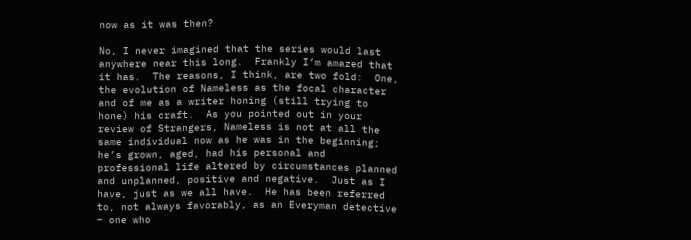now as it was then?

No, I never imagined that the series would last anywhere near this long.  Frankly I’m amazed that it has.  The reasons, I think, are two fold:  One, the evolution of Nameless as the focal character and of me as a writer honing (still trying to hone) his craft.  As you pointed out in your review of Strangers, Nameless is not at all the same individual now as he was in the beginning; he’s grown, aged, had his personal and professional life altered by circumstances planned and unplanned, positive and negative.  Just as I have, just as we all have.  He has been referred to, not always favorably, as an Everyman detective – one who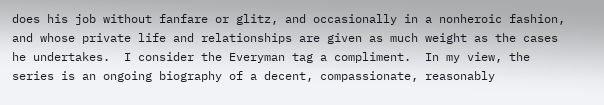does his job without fanfare or glitz, and occasionally in a nonheroic fashion, and whose private life and relationships are given as much weight as the cases he undertakes.  I consider the Everyman tag a compliment.  In my view, the series is an ongoing biography of a decent, compassionate, reasonably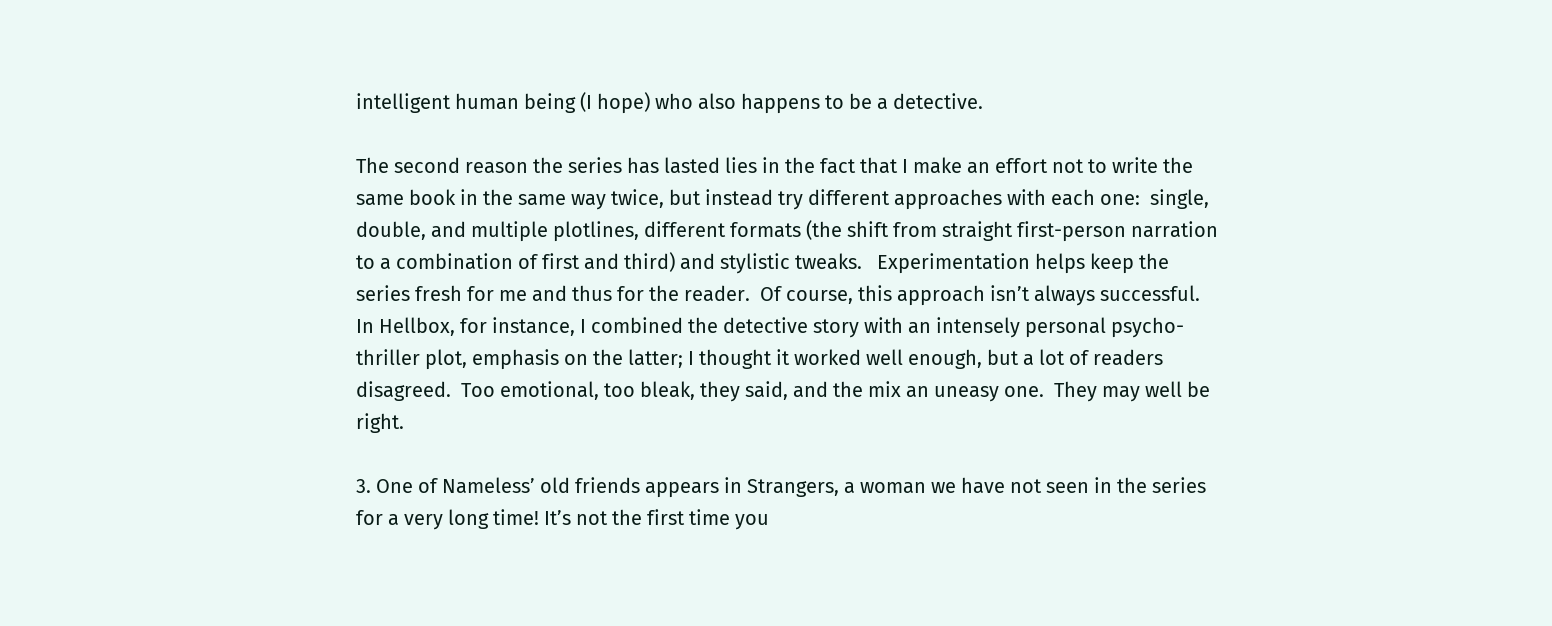intelligent human being (I hope) who also happens to be a detective.

The second reason the series has lasted lies in the fact that I make an effort not to write the same book in the same way twice, but instead try different approaches with each one:  single, double, and multiple plotlines, different formats (the shift from straight first-person narration to a combination of first and third) and stylistic tweaks.   Experimentation helps keep the series fresh for me and thus for the reader.  Of course, this approach isn’t always successful.  In Hellbox, for instance, I combined the detective story with an intensely personal psycho-thriller plot, emphasis on the latter; I thought it worked well enough, but a lot of readers disagreed.  Too emotional, too bleak, they said, and the mix an uneasy one.  They may well be right.

3. One of Nameless’ old friends appears in Strangers, a woman we have not seen in the series for a very long time! It’s not the first time you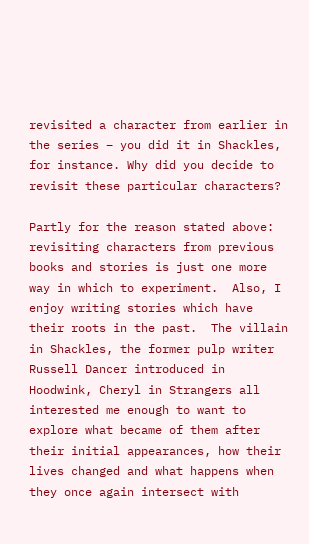revisited a character from earlier in the series – you did it in Shackles, for instance. Why did you decide to revisit these particular characters?

Partly for the reason stated above:  revisiting characters from previous books and stories is just one more way in which to experiment.  Also, I enjoy writing stories which have their roots in the past.  The villain in Shackles, the former pulp writer Russell Dancer introduced in Hoodwink, Cheryl in Strangers all interested me enough to want to explore what became of them after their initial appearances, how their lives changed and what happens when they once again intersect with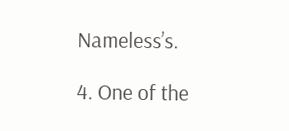Nameless’s.

4. One of the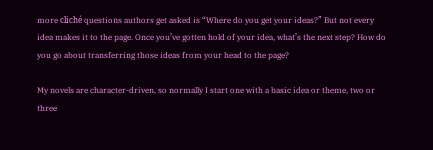more cliché questions authors get asked is “Where do you get your ideas?” But not every idea makes it to the page. Once you’ve gotten hold of your idea, what’s the next step? How do you go about transferring those ideas from your head to the page?

My novels are character-driven, so normally I start one with a basic idea or theme, two or three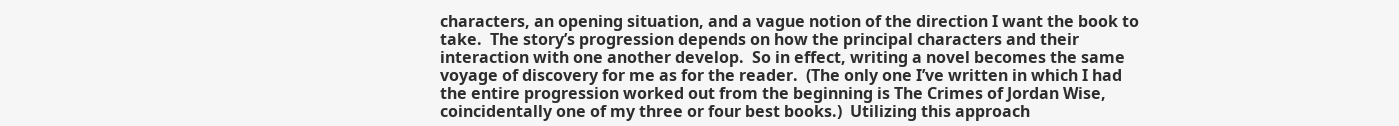characters, an opening situation, and a vague notion of the direction I want the book to take.  The story’s progression depends on how the principal characters and their interaction with one another develop.  So in effect, writing a novel becomes the same voyage of discovery for me as for the reader.  (The only one I’ve written in which I had the entire progression worked out from the beginning is The Crimes of Jordan Wise, coincidentally one of my three or four best books.)  Utilizing this approach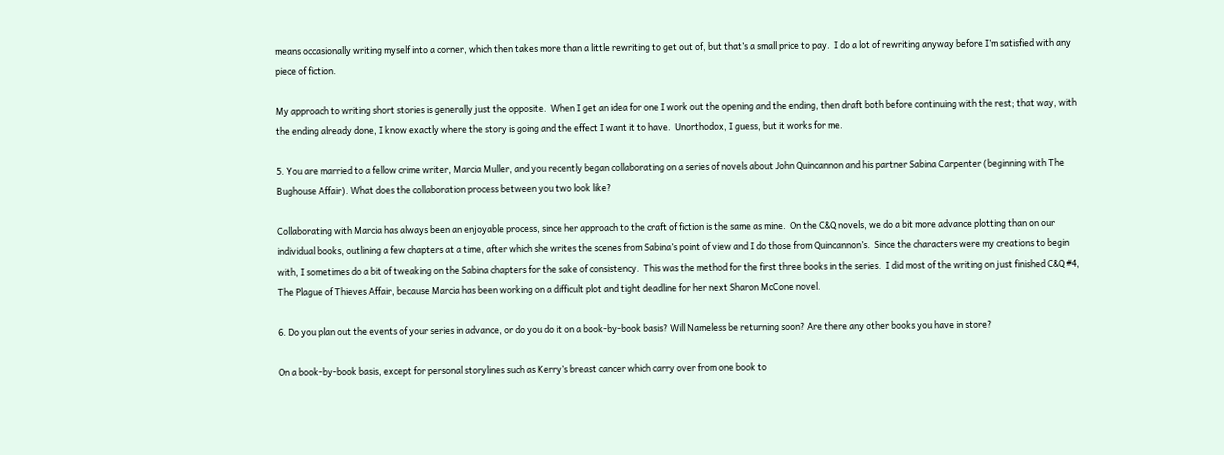means occasionally writing myself into a corner, which then takes more than a little rewriting to get out of, but that’s a small price to pay.  I do a lot of rewriting anyway before I’m satisfied with any piece of fiction.

My approach to writing short stories is generally just the opposite.  When I get an idea for one I work out the opening and the ending, then draft both before continuing with the rest; that way, with the ending already done, I know exactly where the story is going and the effect I want it to have.  Unorthodox, I guess, but it works for me.

5. You are married to a fellow crime writer, Marcia Muller, and you recently began collaborating on a series of novels about John Quincannon and his partner Sabina Carpenter (beginning with The Bughouse Affair). What does the collaboration process between you two look like?

Collaborating with Marcia has always been an enjoyable process, since her approach to the craft of fiction is the same as mine.  On the C&Q novels, we do a bit more advance plotting than on our individual books, outlining a few chapters at a time, after which she writes the scenes from Sabina’s point of view and I do those from Quincannon’s.  Since the characters were my creations to begin with, I sometimes do a bit of tweaking on the Sabina chapters for the sake of consistency.  This was the method for the first three books in the series.  I did most of the writing on just finished C&Q #4, The Plague of Thieves Affair, because Marcia has been working on a difficult plot and tight deadline for her next Sharon McCone novel.

6. Do you plan out the events of your series in advance, or do you do it on a book-by-book basis? Will Nameless be returning soon? Are there any other books you have in store?

On a book-by-book basis, except for personal storylines such as Kerry’s breast cancer which carry over from one book to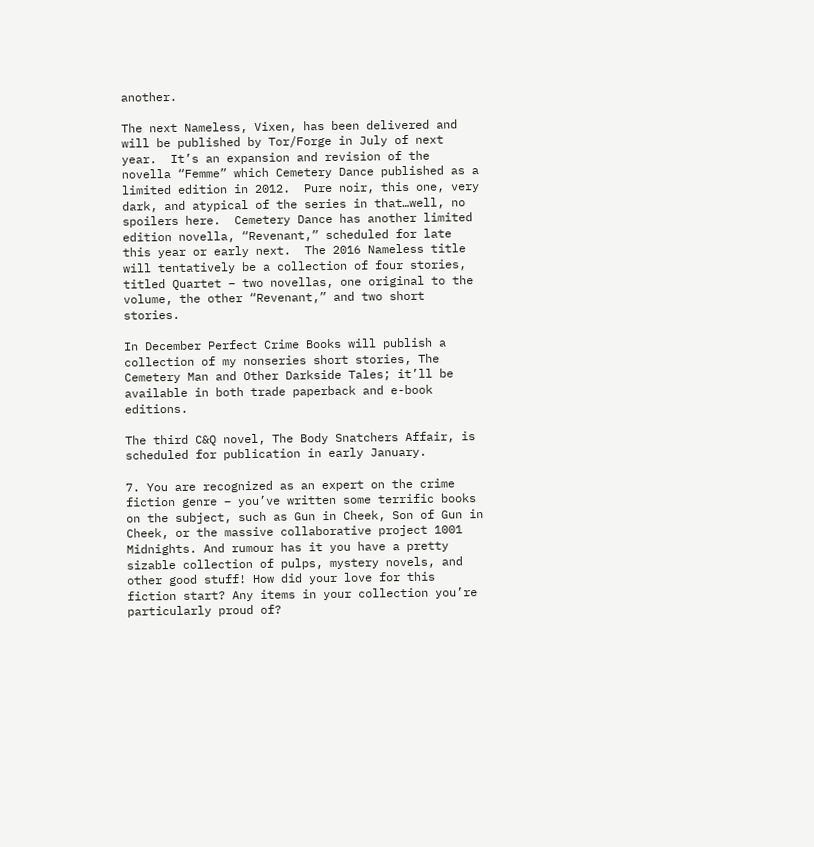another.

The next Nameless, Vixen, has been delivered and will be published by Tor/Forge in July of next year.  It’s an expansion and revision of the novella “Femme” which Cemetery Dance published as a limited edition in 2012.  Pure noir, this one, very dark, and atypical of the series in that…well, no spoilers here.  Cemetery Dance has another limited edition novella, “Revenant,” scheduled for late this year or early next.  The 2016 Nameless title will tentatively be a collection of four stories, titled Quartet – two novellas, one original to the volume, the other “Revenant,” and two short stories.

In December Perfect Crime Books will publish a collection of my nonseries short stories, The Cemetery Man and Other Darkside Tales; it’ll be available in both trade paperback and e-book editions.

The third C&Q novel, The Body Snatchers Affair, is scheduled for publication in early January.

7. You are recognized as an expert on the crime fiction genre – you’ve written some terrific books on the subject, such as Gun in Cheek, Son of Gun in Cheek, or the massive collaborative project 1001 Midnights. And rumour has it you have a pretty sizable collection of pulps, mystery novels, and other good stuff! How did your love for this fiction start? Any items in your collection you’re particularly proud of?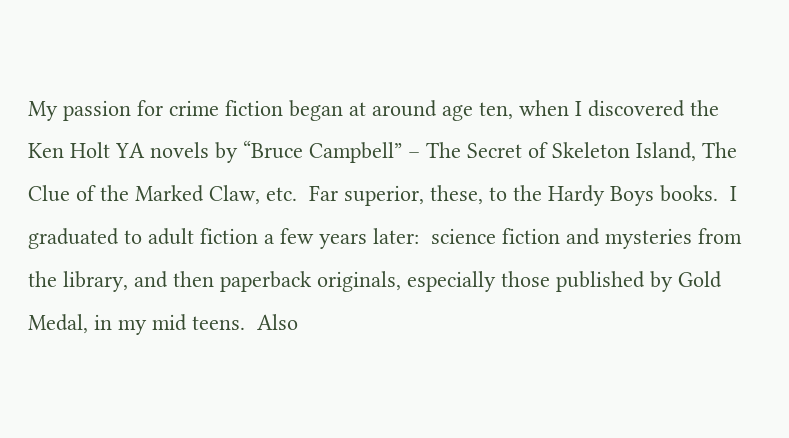My passion for crime fiction began at around age ten, when I discovered the Ken Holt YA novels by “Bruce Campbell” – The Secret of Skeleton Island, The Clue of the Marked Claw, etc.  Far superior, these, to the Hardy Boys books.  I graduated to adult fiction a few years later:  science fiction and mysteries from the library, and then paperback originals, especially those published by Gold Medal, in my mid teens.  Also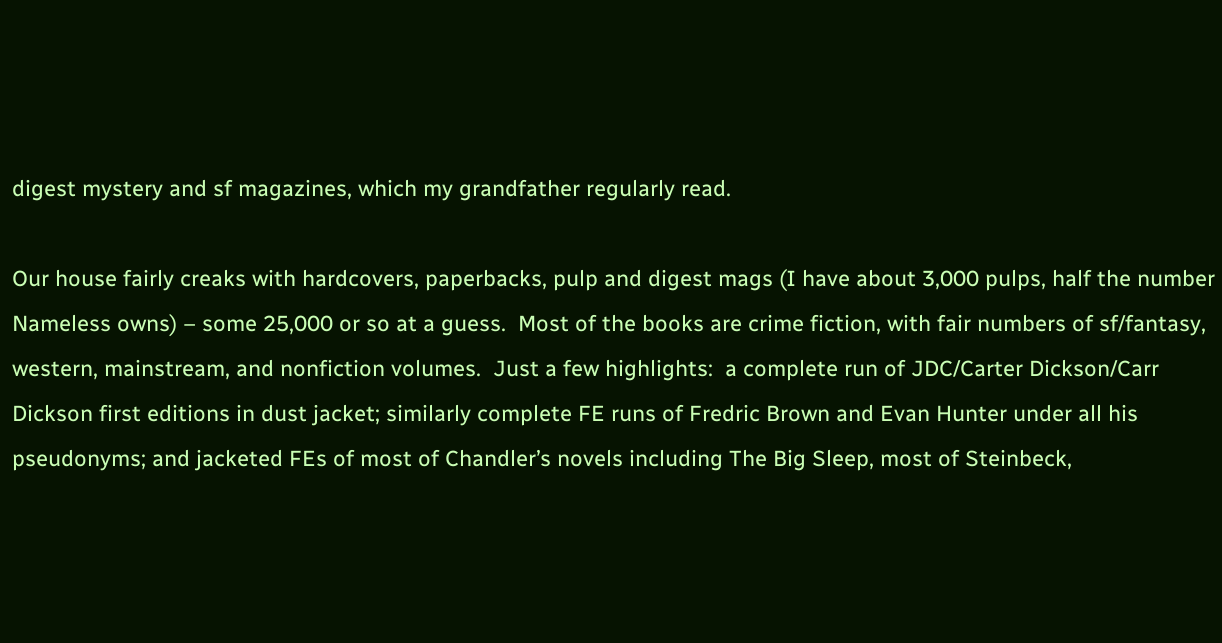digest mystery and sf magazines, which my grandfather regularly read.

Our house fairly creaks with hardcovers, paperbacks, pulp and digest mags (I have about 3,000 pulps, half the number Nameless owns) – some 25,000 or so at a guess.  Most of the books are crime fiction, with fair numbers of sf/fantasy, western, mainstream, and nonfiction volumes.  Just a few highlights:  a complete run of JDC/Carter Dickson/Carr Dickson first editions in dust jacket; similarly complete FE runs of Fredric Brown and Evan Hunter under all his pseudonyms; and jacketed FEs of most of Chandler’s novels including The Big Sleep, most of Steinbeck,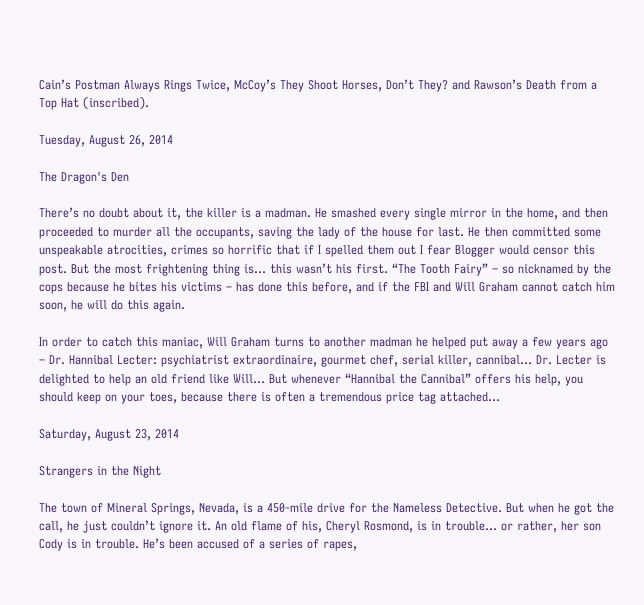Cain’s Postman Always Rings Twice, McCoy’s They Shoot Horses, Don’t They? and Rawson’s Death from a Top Hat (inscribed).

Tuesday, August 26, 2014

The Dragon's Den

There’s no doubt about it, the killer is a madman. He smashed every single mirror in the home, and then proceeded to murder all the occupants, saving the lady of the house for last. He then committed some unspeakable atrocities, crimes so horrific that if I spelled them out I fear Blogger would censor this post. But the most frightening thing is… this wasn’t his first. “The Tooth Fairy” – so nicknamed by the cops because he bites his victims – has done this before, and if the FBI and Will Graham cannot catch him soon, he will do this again.

In order to catch this maniac, Will Graham turns to another madman he helped put away a few years ago – Dr. Hannibal Lecter: psychiatrist extraordinaire, gourmet chef, serial killer, cannibal… Dr. Lecter is delighted to help an old friend like Will… But whenever “Hannibal the Cannibal” offers his help, you should keep on your toes, because there is often a tremendous price tag attached…

Saturday, August 23, 2014

Strangers in the Night

The town of Mineral Springs, Nevada, is a 450-mile drive for the Nameless Detective. But when he got the call, he just couldn’t ignore it. An old flame of his, Cheryl Rosmond, is in trouble… or rather, her son Cody is in trouble. He’s been accused of a series of rapes,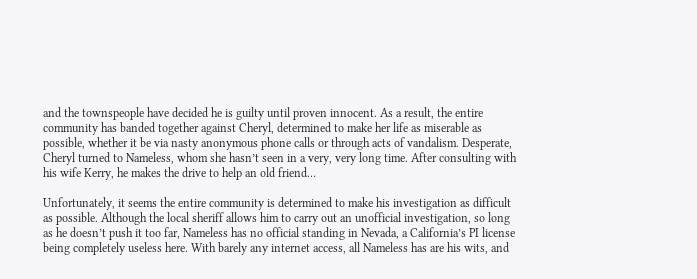and the townspeople have decided he is guilty until proven innocent. As a result, the entire community has banded together against Cheryl, determined to make her life as miserable as possible, whether it be via nasty anonymous phone calls or through acts of vandalism. Desperate, Cheryl turned to Nameless, whom she hasn’t seen in a very, very long time. After consulting with his wife Kerry, he makes the drive to help an old friend…

Unfortunately, it seems the entire community is determined to make his investigation as difficult as possible. Although the local sheriff allows him to carry out an unofficial investigation, so long as he doesn’t push it too far, Nameless has no official standing in Nevada, a California’s PI license being completely useless here. With barely any internet access, all Nameless has are his wits, and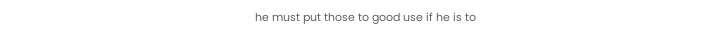he must put those to good use if he is to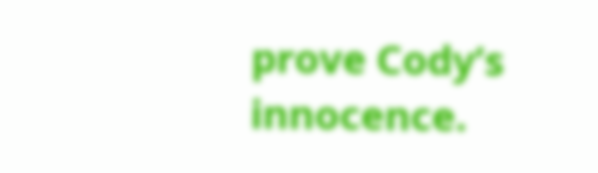prove Cody’s innocence.